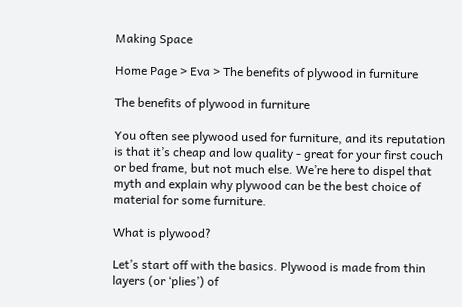Making Space

Home Page > Eva > The benefits of plywood in furniture

The benefits of plywood in furniture

You often see plywood used for furniture, and its reputation is that it’s cheap and low quality - great for your first couch or bed frame, but not much else. We’re here to dispel that myth and explain why plywood can be the best choice of material for some furniture.

What is plywood?

Let’s start off with the basics. Plywood is made from thin layers (or ‘plies’) of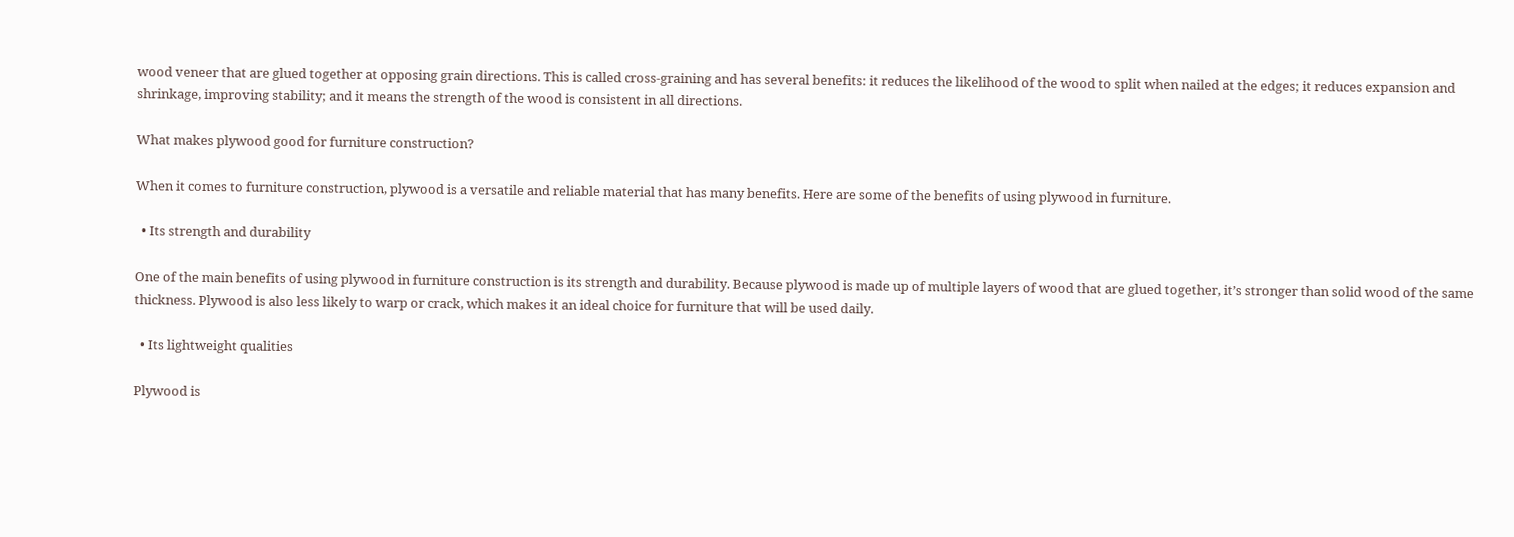wood veneer that are glued together at opposing grain directions. This is called cross-graining and has several benefits: it reduces the likelihood of the wood to split when nailed at the edges; it reduces expansion and shrinkage, improving stability; and it means the strength of the wood is consistent in all directions.

What makes plywood good for furniture construction?

When it comes to furniture construction, plywood is a versatile and reliable material that has many benefits. Here are some of the benefits of using plywood in furniture.

  • Its strength and durability

One of the main benefits of using plywood in furniture construction is its strength and durability. Because plywood is made up of multiple layers of wood that are glued together, it’s stronger than solid wood of the same thickness. Plywood is also less likely to warp or crack, which makes it an ideal choice for furniture that will be used daily.

  • Its lightweight qualities

Plywood is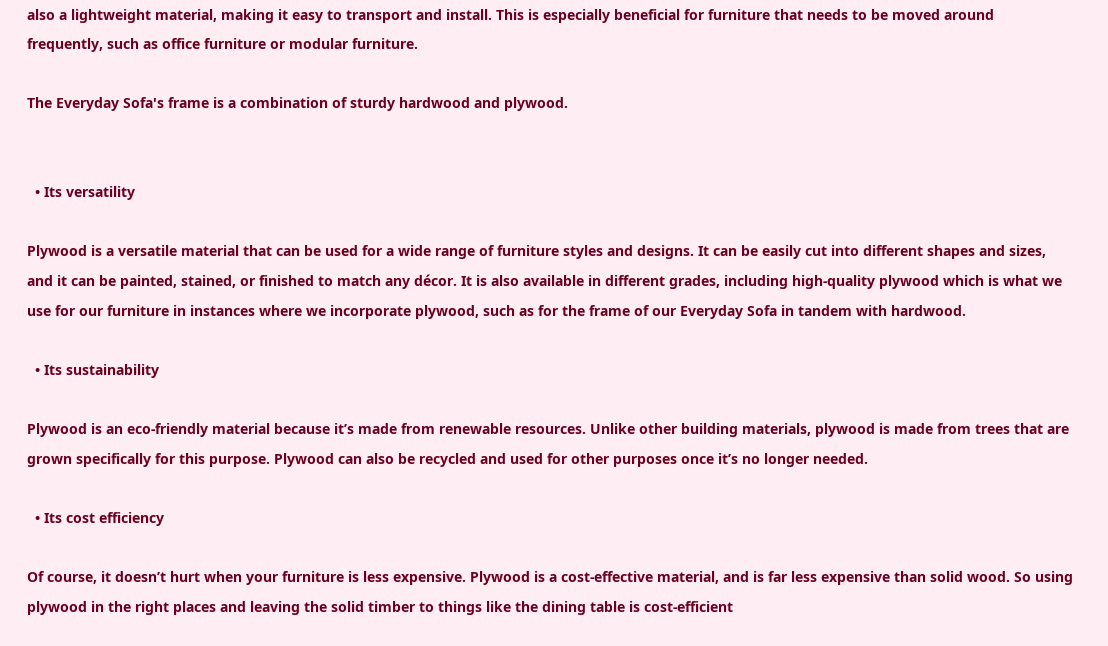also a lightweight material, making it easy to transport and install. This is especially beneficial for furniture that needs to be moved around frequently, such as office furniture or modular furniture.

The Everyday Sofa's frame is a combination of sturdy hardwood and plywood.


  • Its versatility

Plywood is a versatile material that can be used for a wide range of furniture styles and designs. It can be easily cut into different shapes and sizes, and it can be painted, stained, or finished to match any décor. It is also available in different grades, including high-quality plywood which is what we use for our furniture in instances where we incorporate plywood, such as for the frame of our Everyday Sofa in tandem with hardwood.

  • Its sustainability

Plywood is an eco-friendly material because it’s made from renewable resources. Unlike other building materials, plywood is made from trees that are grown specifically for this purpose. Plywood can also be recycled and used for other purposes once it’s no longer needed.

  • Its cost efficiency

Of course, it doesn’t hurt when your furniture is less expensive. Plywood is a cost-effective material, and is far less expensive than solid wood. So using plywood in the right places and leaving the solid timber to things like the dining table is cost-efficient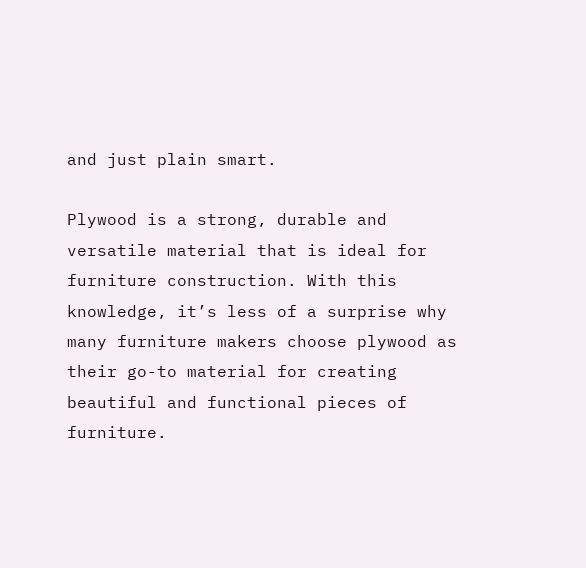and just plain smart.

Plywood is a strong, durable and versatile material that is ideal for furniture construction. With this knowledge, it’s less of a surprise why many furniture makers choose plywood as their go-to material for creating beautiful and functional pieces of furniture.